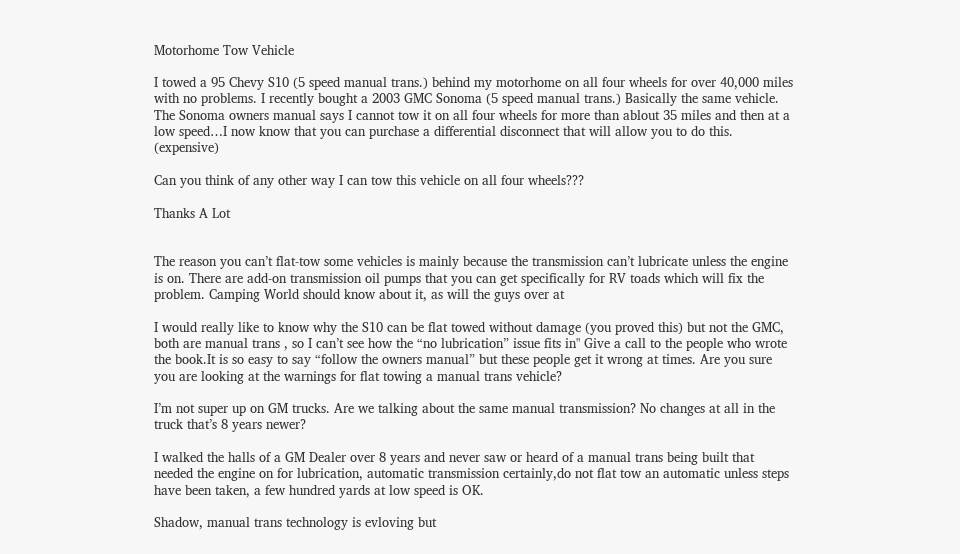Motorhome Tow Vehicle

I towed a 95 Chevy S10 (5 speed manual trans.) behind my motorhome on all four wheels for over 40,000 miles with no problems. I recently bought a 2003 GMC Sonoma (5 speed manual trans.) Basically the same vehicle. The Sonoma owners manual says I cannot tow it on all four wheels for more than ablout 35 miles and then at a low speed…I now know that you can purchase a differential disconnect that will allow you to do this. (expensive)

Can you think of any other way I can tow this vehicle on all four wheels???

Thanks A Lot


The reason you can’t flat-tow some vehicles is mainly because the transmission can’t lubricate unless the engine is on. There are add-on transmission oil pumps that you can get specifically for RV toads which will fix the problem. Camping World should know about it, as will the guys over at

I would really like to know why the S10 can be flat towed without damage (you proved this) but not the GMC, both are manual trans , so I can’t see how the “no lubrication” issue fits in" Give a call to the people who wrote the book.It is so easy to say “follow the owners manual” but these people get it wrong at times. Are you sure you are looking at the warnings for flat towing a manual trans vehicle?

I’m not super up on GM trucks. Are we talking about the same manual transmission? No changes at all in the truck that’s 8 years newer?

I walked the halls of a GM Dealer over 8 years and never saw or heard of a manual trans being built that needed the engine on for lubrication, automatic transmission certainly,do not flat tow an automatic unless steps have been taken, a few hundred yards at low speed is OK.

Shadow, manual trans technology is evloving but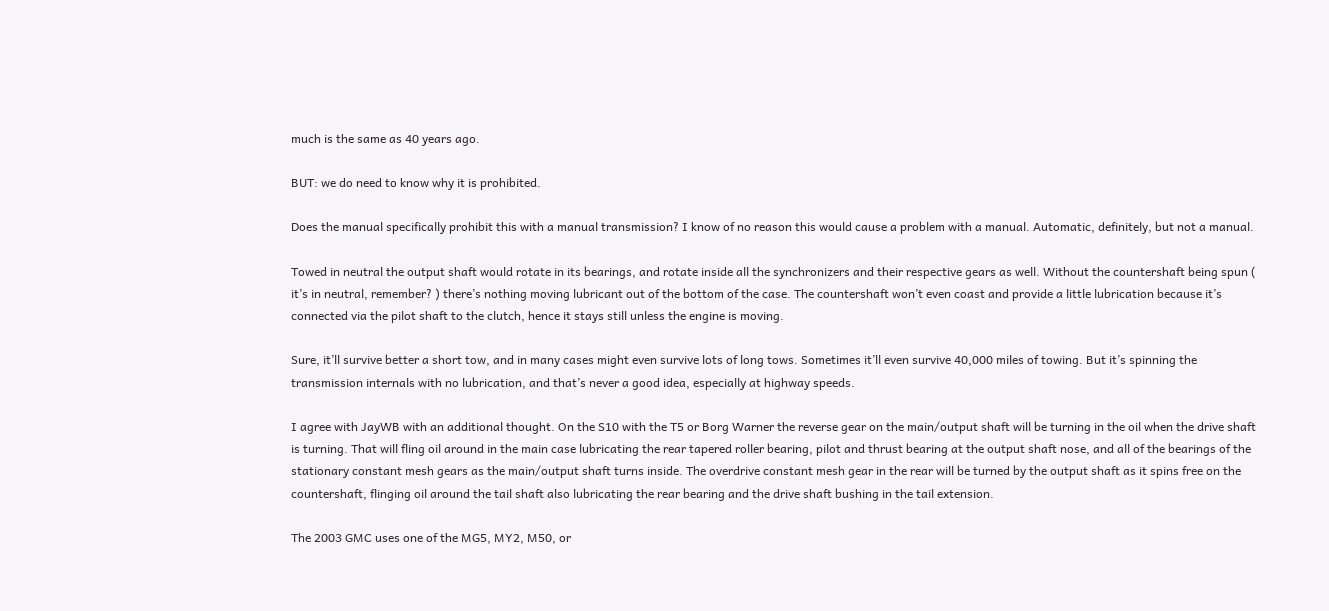much is the same as 40 years ago.

BUT: we do need to know why it is prohibited.

Does the manual specifically prohibit this with a manual transmission? I know of no reason this would cause a problem with a manual. Automatic, definitely, but not a manual.

Towed in neutral the output shaft would rotate in its bearings, and rotate inside all the synchronizers and their respective gears as well. Without the countershaft being spun ( it’s in neutral, remember? ) there’s nothing moving lubricant out of the bottom of the case. The countershaft won’t even coast and provide a little lubrication because it’s connected via the pilot shaft to the clutch, hence it stays still unless the engine is moving.

Sure, it’ll survive better a short tow, and in many cases might even survive lots of long tows. Sometimes it’ll even survive 40,000 miles of towing. But it’s spinning the transmission internals with no lubrication, and that’s never a good idea, especially at highway speeds.

I agree with JayWB with an additional thought. On the S10 with the T5 or Borg Warner the reverse gear on the main/output shaft will be turning in the oil when the drive shaft is turning. That will fling oil around in the main case lubricating the rear tapered roller bearing, pilot and thrust bearing at the output shaft nose, and all of the bearings of the stationary constant mesh gears as the main/output shaft turns inside. The overdrive constant mesh gear in the rear will be turned by the output shaft as it spins free on the countershaft, flinging oil around the tail shaft also lubricating the rear bearing and the drive shaft bushing in the tail extension.

The 2003 GMC uses one of the MG5, MY2, M50, or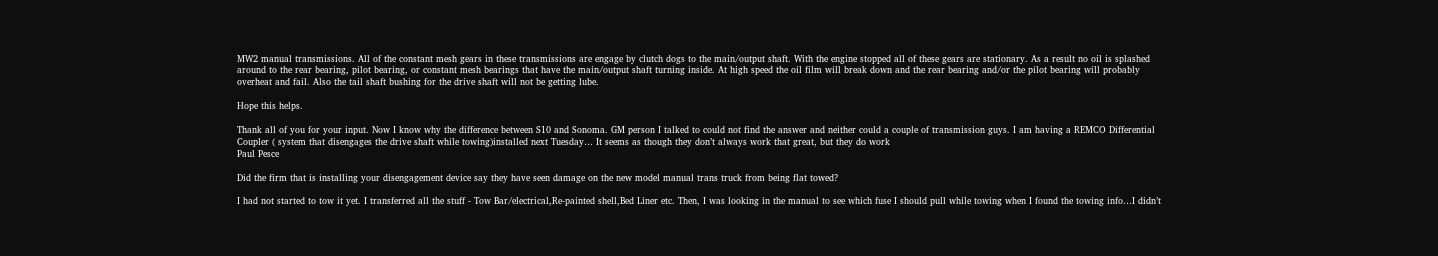MW2 manual transmissions. All of the constant mesh gears in these transmissions are engage by clutch dogs to the main/output shaft. With the engine stopped all of these gears are stationary. As a result no oil is splashed around to the rear bearing, pilot bearing, or constant mesh bearings that have the main/output shaft turning inside. At high speed the oil film will break down and the rear bearing and/or the pilot bearing will probably overheat and fail. Also the tail shaft bushing for the drive shaft will not be getting lube.

Hope this helps.

Thank all of you for your input. Now I know why the difference between S10 and Sonoma. GM person I talked to could not find the answer and neither could a couple of transmission guys. I am having a REMCO Differential Coupler ( system that disengages the drive shaft while towing)installed next Tuesday… It seems as though they don’t always work that great, but they do work
Paul Pesce

Did the firm that is installing your disengagement device say they have seen damage on the new model manual trans truck from being flat towed?

I had not started to tow it yet. I transferred all the stuff - Tow Bar/electrical,Re-painted shell,Bed Liner etc. Then, I was looking in the manual to see which fuse I should pull while towing when I found the towing info…I didn’t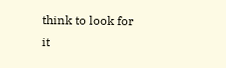think to look for it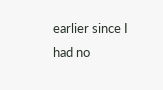earlier since I had no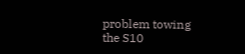problem towing the S10